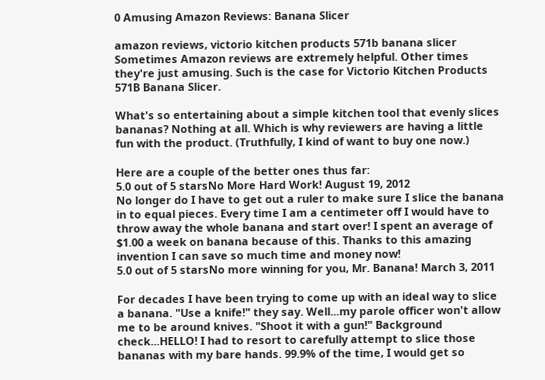0 Amusing Amazon Reviews: Banana Slicer

amazon reviews, victorio kitchen products 571b banana slicer
Sometimes Amazon reviews are extremely helpful. Other times they're just amusing. Such is the case for Victorio Kitchen Products 571B Banana Slicer.

What's so entertaining about a simple kitchen tool that evenly slices bananas? Nothing at all. Which is why reviewers are having a little fun with the product. (Truthfully, I kind of want to buy one now.)

Here are a couple of the better ones thus far:
5.0 out of 5 starsNo More Hard Work! August 19, 2012
No longer do I have to get out a ruler to make sure I slice the banana in to equal pieces. Every time I am a centimeter off I would have to throw away the whole banana and start over! I spent an average of $1.00 a week on banana because of this. Thanks to this amazing invention I can save so much time and money now!
5.0 out of 5 starsNo more winning for you, Mr. Banana! March 3, 2011

For decades I have been trying to come up with an ideal way to slice a banana. "Use a knife!" they say. Well...my parole officer won't allow me to be around knives. "Shoot it with a gun!" Background check...HELLO! I had to resort to carefully attempt to slice those bananas with my bare hands. 99.9% of the time, I would get so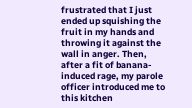frustrated that I just ended up squishing the fruit in my hands and throwing it against the wall in anger. Then, after a fit of banana-induced rage, my parole officer introduced me to this kitchen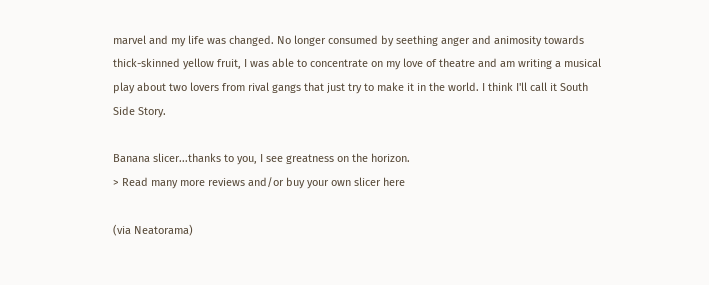marvel and my life was changed. No longer consumed by seething anger and animosity towards thick-skinned yellow fruit, I was able to concentrate on my love of theatre and am writing a musical play about two lovers from rival gangs that just try to make it in the world. I think I'll call it South Side Story.

Banana slicer...thanks to you, I see greatness on the horizon.
> Read many more reviews and/or buy your own slicer here

(via Neatorama)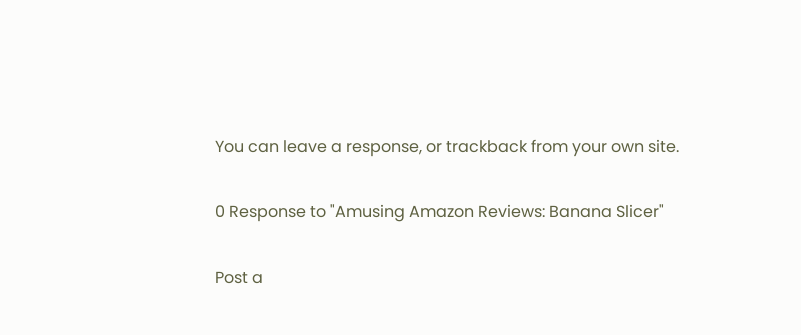You can leave a response, or trackback from your own site.

0 Response to "Amusing Amazon Reviews: Banana Slicer"

Post a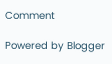Comment

Powered by Blogger